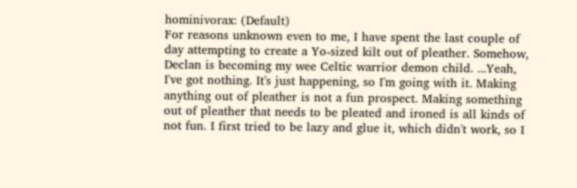hominivorax: (Default)
For reasons unknown even to me, I have spent the last couple of day attempting to create a Yo-sized kilt out of pleather. Somehow, Declan is becoming my wee Celtic warrior demon child. ...Yeah, I've got nothing. It's just happening, so I'm going with it. Making anything out of pleather is not a fun prospect. Making something out of pleather that needs to be pleated and ironed is all kinds of not fun. I first tried to be lazy and glue it, which didn't work, so I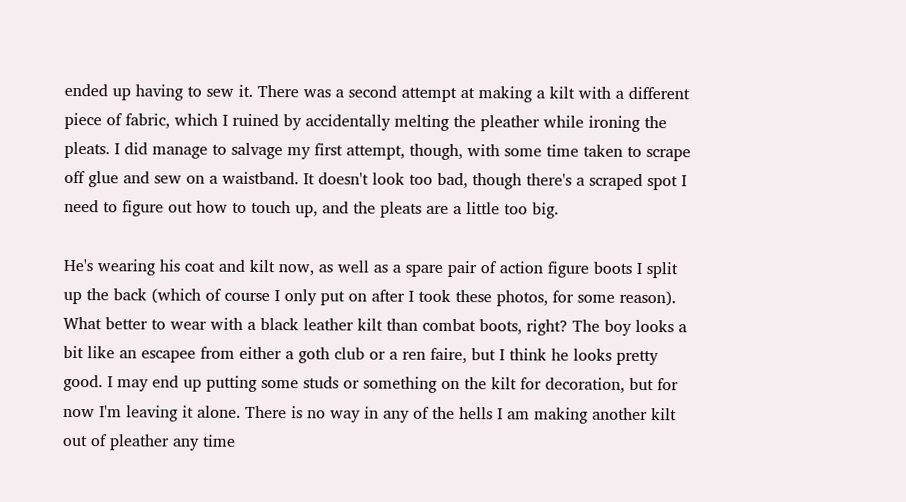ended up having to sew it. There was a second attempt at making a kilt with a different piece of fabric, which I ruined by accidentally melting the pleather while ironing the pleats. I did manage to salvage my first attempt, though, with some time taken to scrape off glue and sew on a waistband. It doesn't look too bad, though there's a scraped spot I need to figure out how to touch up, and the pleats are a little too big.

He's wearing his coat and kilt now, as well as a spare pair of action figure boots I split up the back (which of course I only put on after I took these photos, for some reason). What better to wear with a black leather kilt than combat boots, right? The boy looks a bit like an escapee from either a goth club or a ren faire, but I think he looks pretty good. I may end up putting some studs or something on the kilt for decoration, but for now I'm leaving it alone. There is no way in any of the hells I am making another kilt out of pleather any time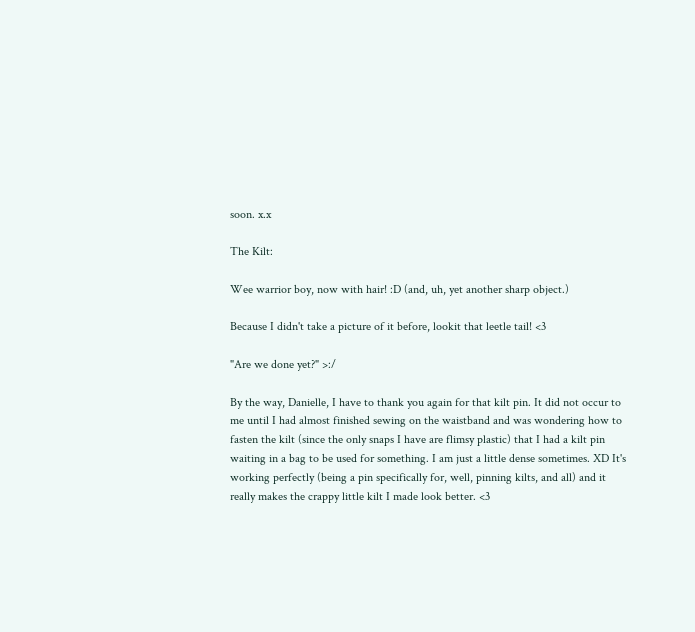soon. x.x

The Kilt:

Wee warrior boy, now with hair! :D (and, uh, yet another sharp object.)

Because I didn't take a picture of it before, lookit that leetle tail! <3

"Are we done yet?" >:/

By the way, Danielle, I have to thank you again for that kilt pin. It did not occur to me until I had almost finished sewing on the waistband and was wondering how to fasten the kilt (since the only snaps I have are flimsy plastic) that I had a kilt pin waiting in a bag to be used for something. I am just a little dense sometimes. XD It's working perfectly (being a pin specifically for, well, pinning kilts, and all) and it really makes the crappy little kilt I made look better. <3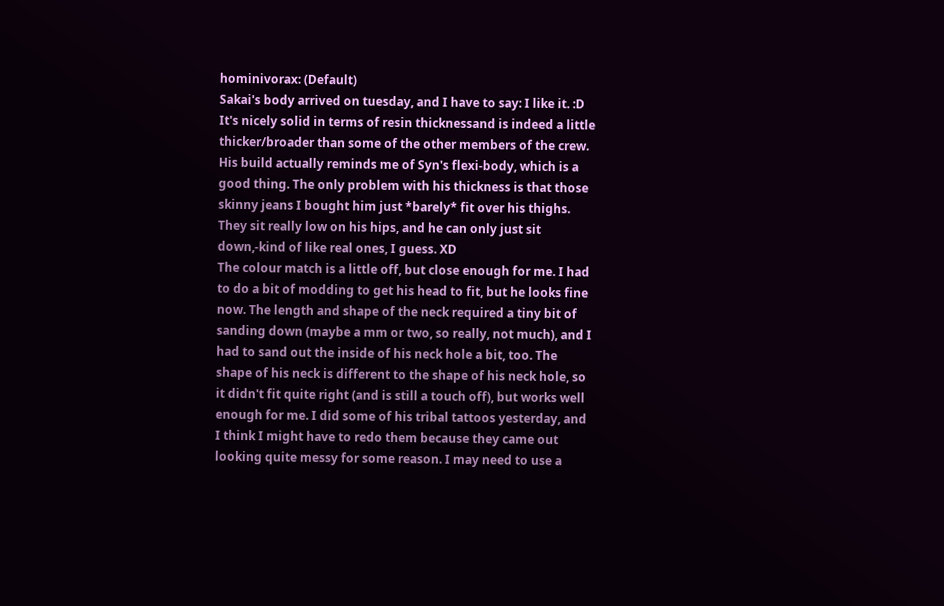hominivorax: (Default)
Sakai's body arrived on tuesday, and I have to say: I like it. :D It's nicely solid in terms of resin thicknessand is indeed a little thicker/broader than some of the other members of the crew. His build actually reminds me of Syn's flexi-body, which is a good thing. The only problem with his thickness is that those skinny jeans I bought him just *barely* fit over his thighs. They sit really low on his hips, and he can only just sit down,-kind of like real ones, I guess. XD
The colour match is a little off, but close enough for me. I had to do a bit of modding to get his head to fit, but he looks fine now. The length and shape of the neck required a tiny bit of sanding down (maybe a mm or two, so really, not much), and I had to sand out the inside of his neck hole a bit, too. The shape of his neck is different to the shape of his neck hole, so it didn't fit quite right (and is still a touch off), but works well enough for me. I did some of his tribal tattoos yesterday, and I think I might have to redo them because they came out looking quite messy for some reason. I may need to use a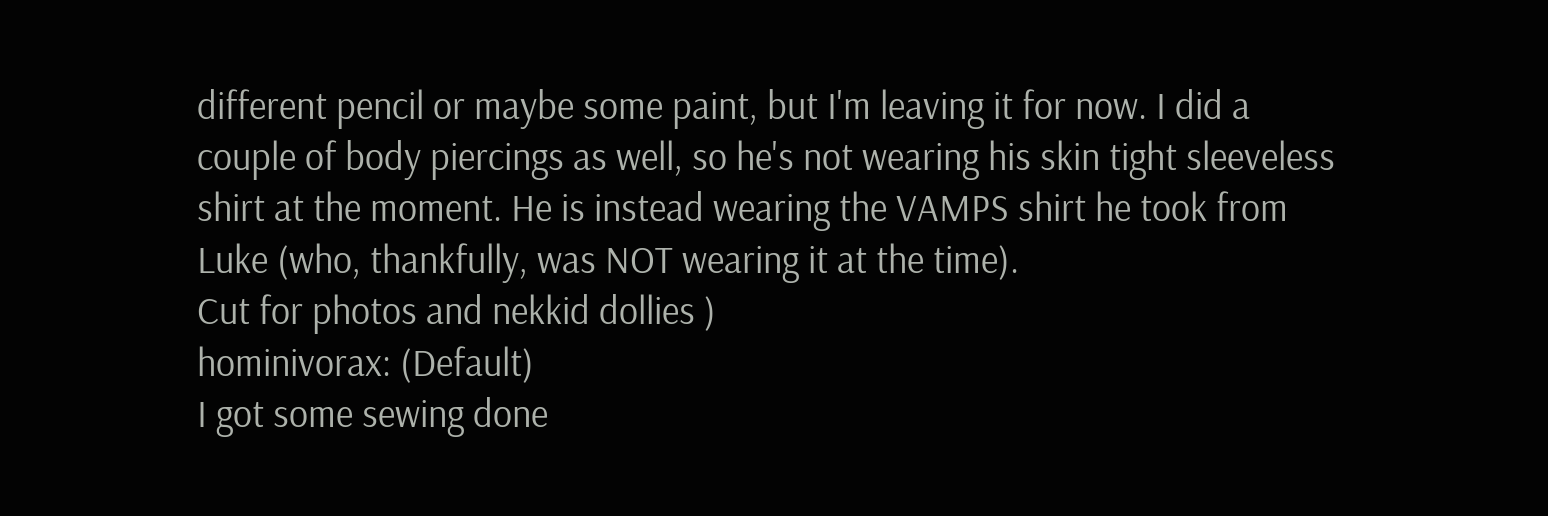different pencil or maybe some paint, but I'm leaving it for now. I did a couple of body piercings as well, so he's not wearing his skin tight sleeveless shirt at the moment. He is instead wearing the VAMPS shirt he took from Luke (who, thankfully, was NOT wearing it at the time).
Cut for photos and nekkid dollies )
hominivorax: (Default)
I got some sewing done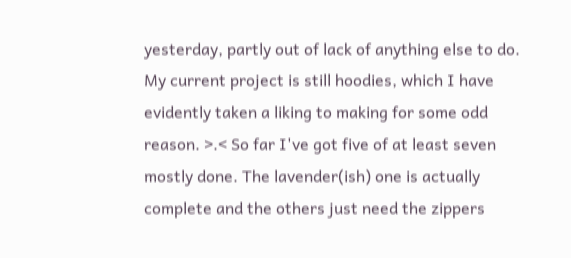yesterday, partly out of lack of anything else to do.
My current project is still hoodies, which I have evidently taken a liking to making for some odd reason. >.< So far I've got five of at least seven mostly done. The lavender(ish) one is actually complete and the others just need the zippers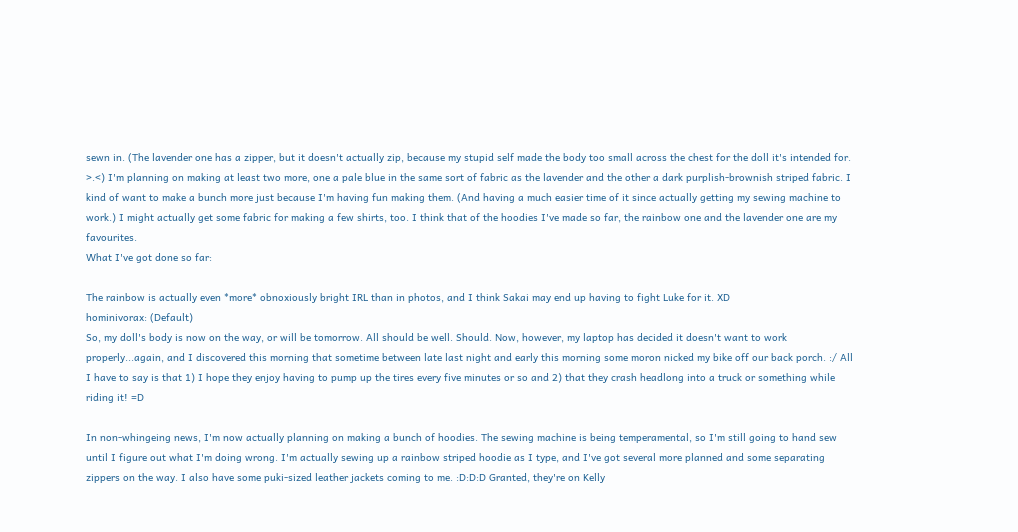sewn in. (The lavender one has a zipper, but it doesn't actually zip, because my stupid self made the body too small across the chest for the doll it's intended for. >.<) I'm planning on making at least two more, one a pale blue in the same sort of fabric as the lavender and the other a dark purplish-brownish striped fabric. I kind of want to make a bunch more just because I'm having fun making them. (And having a much easier time of it since actually getting my sewing machine to work.) I might actually get some fabric for making a few shirts, too. I think that of the hoodies I've made so far, the rainbow one and the lavender one are my favourites.
What I've got done so far:

The rainbow is actually even *more* obnoxiously bright IRL than in photos, and I think Sakai may end up having to fight Luke for it. XD
hominivorax: (Default)
So, my doll's body is now on the way, or will be tomorrow. All should be well. Should. Now, however, my laptop has decided it doesn't want to work properly...again, and I discovered this morning that sometime between late last night and early this morning some moron nicked my bike off our back porch. :/ All I have to say is that 1) I hope they enjoy having to pump up the tires every five minutes or so and 2) that they crash headlong into a truck or something while riding it! =D

In non-whingeing news, I'm now actually planning on making a bunch of hoodies. The sewing machine is being temperamental, so I'm still going to hand sew until I figure out what I'm doing wrong. I'm actually sewing up a rainbow striped hoodie as I type, and I've got several more planned and some separating zippers on the way. I also have some puki-sized leather jackets coming to me. :D:D:D Granted, they're on Kelly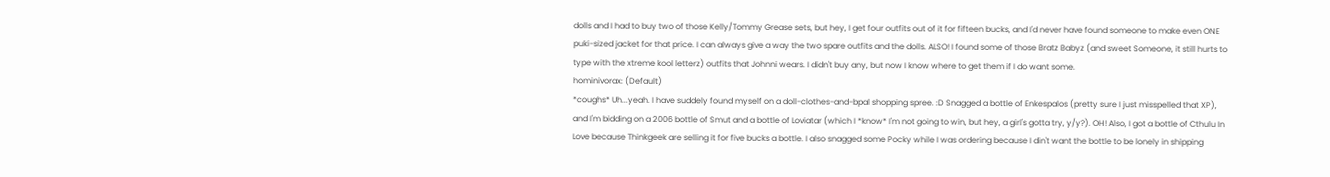dolls and I had to buy two of those Kelly/Tommy Grease sets, but hey, I get four outfits out of it for fifteen bucks, and I'd never have found someone to make even ONE puki-sized jacket for that price. I can always give a way the two spare outfits and the dolls. ALSO! I found some of those Bratz Babyz (and sweet Someone, it still hurts to type with the xtreme kool letterz) outfits that Johnni wears. I didn't buy any, but now I know where to get them if I do want some.
hominivorax: (Default)
*coughs* Uh...yeah. I have suddely found myself on a doll-clothes-and-bpal shopping spree. :D Snagged a bottle of Enkespalos (pretty sure I just misspelled that XP), and I'm bidding on a 2006 bottle of Smut and a bottle of Loviatar (which I *know* I'm not going to win, but hey, a girl's gotta try, y/y?). OH! Also, I got a bottle of Cthulu In Love because Thinkgeek are selling it for five bucks a bottle. I also snagged some Pocky while I was ordering because I din't want the bottle to be lonely in shipping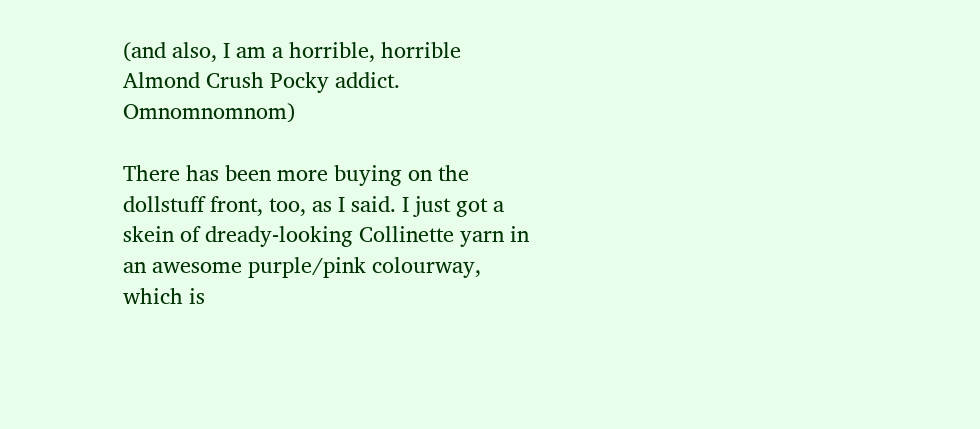(and also, I am a horrible, horrible Almond Crush Pocky addict. Omnomnomnom)

There has been more buying on the dollstuff front, too, as I said. I just got a skein of dready-looking Collinette yarn in an awesome purple/pink colourway, which is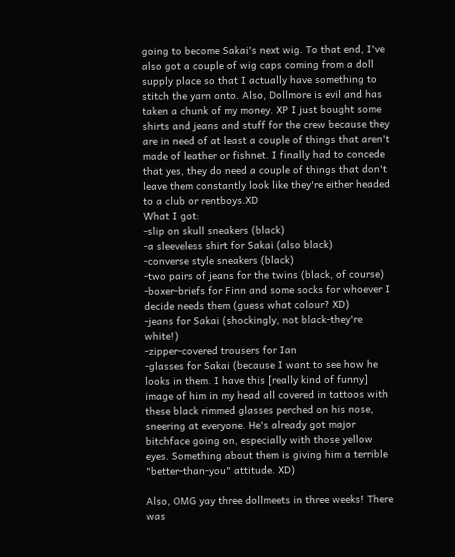going to become Sakai's next wig. To that end, I've also got a couple of wig caps coming from a doll supply place so that I actually have something to stitch the yarn onto. Also, Dollmore is evil and has taken a chunk of my money. XP I just bought some shirts and jeans and stuff for the crew because they are in need of at least a couple of things that aren't made of leather or fishnet. I finally had to concede that yes, they do need a couple of things that don't leave them constantly look like they're either headed to a club or rentboys.XD
What I got:
-slip on skull sneakers (black)
-a sleeveless shirt for Sakai (also black)
-converse style sneakers (black)
-two pairs of jeans for the twins (black, of course)
-boxer-briefs for Finn and some socks for whoever I decide needs them (guess what colour? XD)
-jeans for Sakai (shockingly, not black-they're white!)
-zipper-covered trousers for Ian
-glasses for Sakai (because I want to see how he looks in them. I have this [really kind of funny] image of him in my head all covered in tattoos with these black rimmed glasses perched on his nose, sneering at everyone. He's already got major bitchface going on, especially with those yellow eyes. Something about them is giving him a terrible "better-than-you" attitude. XD)

Also, OMG yay three dollmeets in three weeks! There was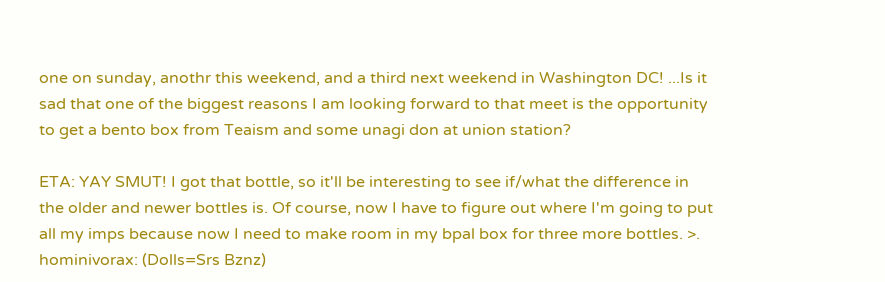one on sunday, anothr this weekend, and a third next weekend in Washington DC! ...Is it sad that one of the biggest reasons I am looking forward to that meet is the opportunity to get a bento box from Teaism and some unagi don at union station?

ETA: YAY SMUT! I got that bottle, so it'll be interesting to see if/what the difference in the older and newer bottles is. Of course, now I have to figure out where I'm going to put all my imps because now I need to make room in my bpal box for three more bottles. >.
hominivorax: (Dolls=Srs Bznz)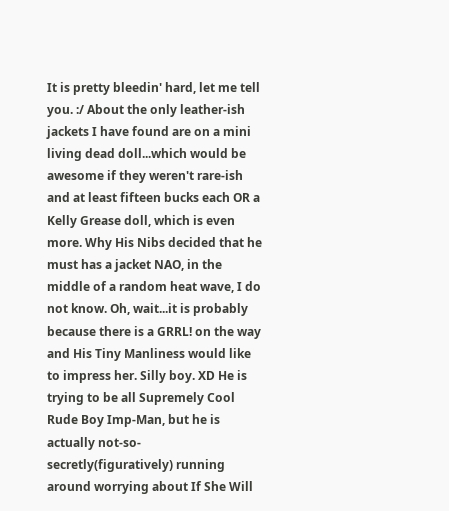It is pretty bleedin' hard, let me tell you. :/ About the only leather-ish jackets I have found are on a mini living dead doll...which would be awesome if they weren't rare-ish and at least fifteen bucks each OR a Kelly Grease doll, which is even more. Why His Nibs decided that he must has a jacket NAO, in the middle of a random heat wave, I do not know. Oh, wait...it is probably because there is a GRRL! on the way and His Tiny Manliness would like to impress her. Silly boy. XD He is trying to be all Supremely Cool Rude Boy Imp-Man, but he is actually not-so-secretly(figuratively) running around worrying about If She Will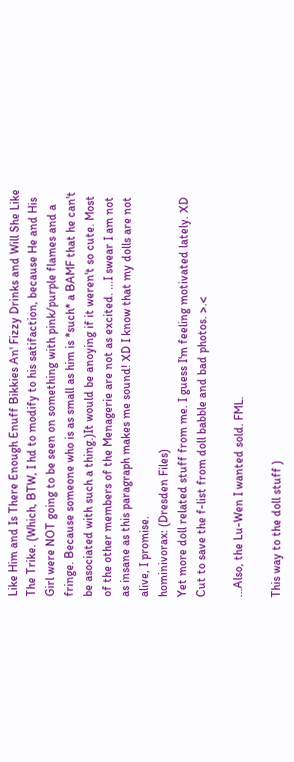Like Him and Is There Enough Enuff Bikkies An' Fizzy Drinks and Will She Like The Trike. (Which, BTW, I hd to modify to his satifaction, because He and His Girl were NOT going to be seen on something with pink/purple flames and a fringe. Because someone who is as small as him is *such* a BAMF that he can't be asociated with such a thing.)It would be anoying if it weren't so cute. Most of the other members of the Menagerie are not as excited. ...I swear I am not as insane as this paragraph makes me sound! XD I know that my dolls are not alive, I promise.
hominivorax: (Dresden Files)
Yet more doll related stuff from me. I guess I'm feeling motivated lately. XD
Cut to save the f-list from doll babble and bad photos. >.<

...Also, the Lu-Wen I wanted sold. FML.

This way to the doll stuff )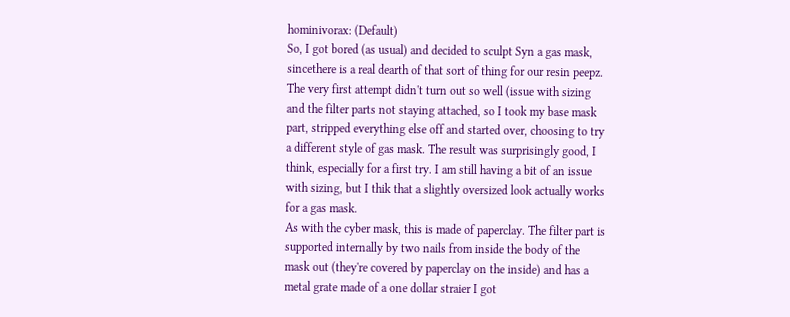hominivorax: (Default)
So, I got bored (as usual) and decided to sculpt Syn a gas mask, sincethere is a real dearth of that sort of thing for our resin peepz. The very first attempt didn't turn out so well (issue with sizing and the filter parts not staying attached, so I took my base mask part, stripped everything else off and started over, choosing to try a different style of gas mask. The result was surprisingly good, I think, especially for a first try. I am still having a bit of an issue with sizing, but I thik that a slightly oversized look actually works for a gas mask.
As with the cyber mask, this is made of paperclay. The filter part is supported internally by two nails from inside the body of the mask out (they're covered by paperclay on the inside) and has a metal grate made of a one dollar straier I got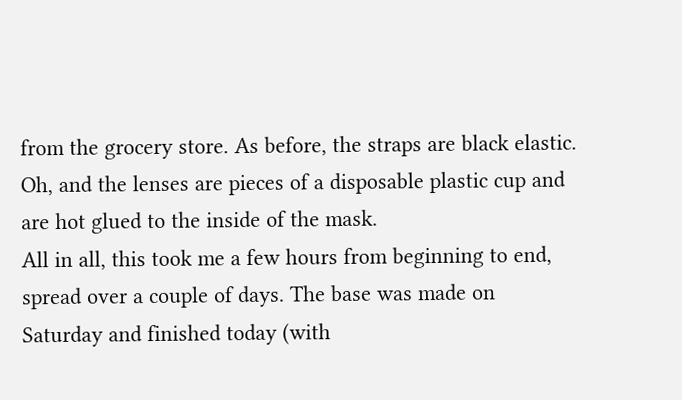from the grocery store. As before, the straps are black elastic. Oh, and the lenses are pieces of a disposable plastic cup and are hot glued to the inside of the mask.
All in all, this took me a few hours from beginning to end, spread over a couple of days. The base was made on Saturday and finished today (with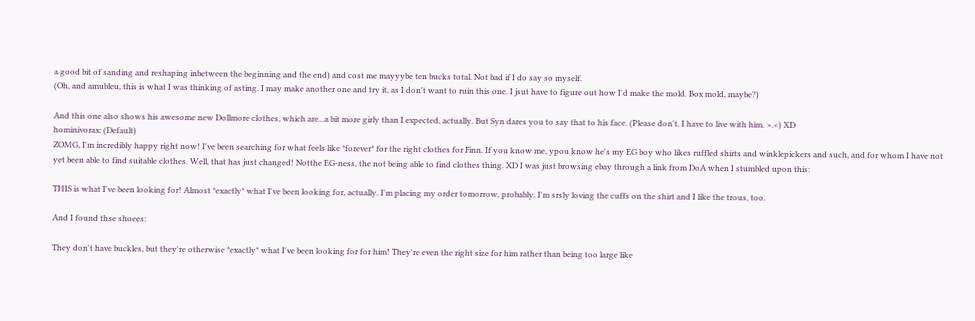a good bit of sanding and reshaping inbetween the beginning and the end) and cost me mayyybe ten bucks total. Not bad if I do say so myself.
(Oh, and amubleu, this is what I was thinking of asting. I may make another one and try it, as I don't want to ruin this one. I jsut have to figure out how I'd make the mold. Box mold, maybe?)

And this one also shows his awesome new Dollmore clothes, which are...a bit more girly than I expected, actually. But Syn dares you to say that to his face. (Please don't. I have to live with him. >.<) XD
hominivorax: (Default)
ZOMG, I'm incredibly happy right now! I've been searching for what feels like *forever* for the right clothes for Finn. If you know me, ypou know he's my EG boy who likes ruffled shirts and winklepickers and such, and for whom I have not yet been able to find suitable clothes. Well, that has just changed! Notthe EG-ness, the not being able to find clothes thing. XD I was just browsing ebay through a link from DoA when I stumbled upon this:

THIS is what I've been looking for! Almost *exactly* what I've been looking for, actually. I'm placing my order tomorrow, probably. I'm srsly loving the cuffs on the shirt and I like the trous, too.

And I found thse shoees:

They don't have buckles, but they're otherwise *exactly* what I've been looking for for him! They're even the right size for him rather than being too large like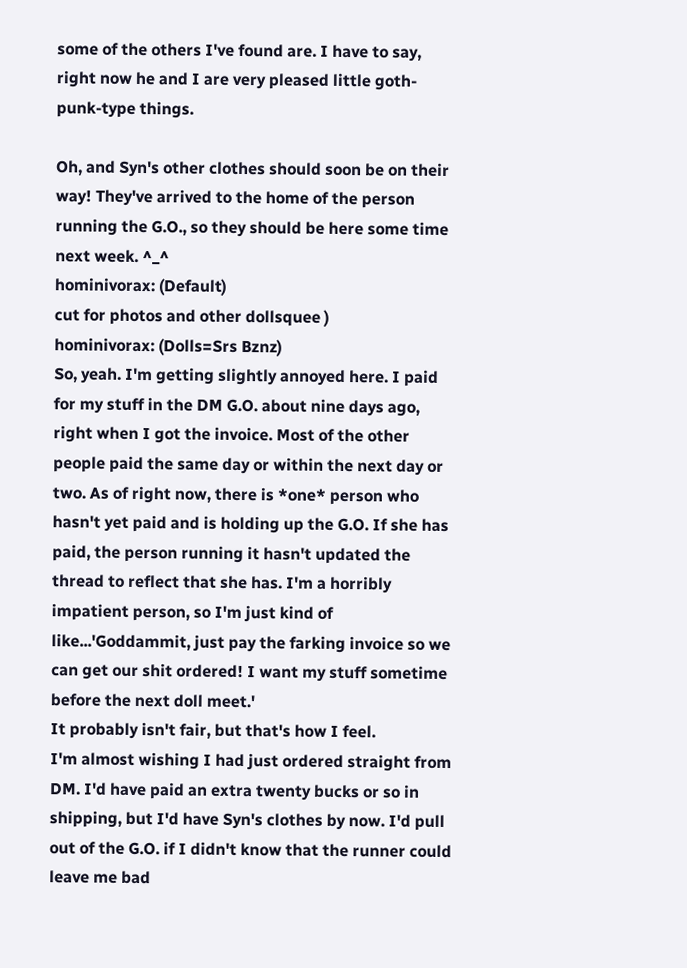some of the others I've found are. I have to say, right now he and I are very pleased little goth-punk-type things.

Oh, and Syn's other clothes should soon be on their way! They've arrived to the home of the person running the G.O., so they should be here some time next week. ^_^
hominivorax: (Default)
cut for photos and other dollsquee )
hominivorax: (Dolls=Srs Bznz)
So, yeah. I'm getting slightly annoyed here. I paid for my stuff in the DM G.O. about nine days ago, right when I got the invoice. Most of the other people paid the same day or within the next day or two. As of right now, there is *one* person who hasn't yet paid and is holding up the G.O. If she has paid, the person running it hasn't updated the thread to reflect that she has. I'm a horribly impatient person, so I'm just kind of like...'Goddammit, just pay the farking invoice so we can get our shit ordered! I want my stuff sometime before the next doll meet.'
It probably isn't fair, but that's how I feel.
I'm almost wishing I had just ordered straight from DM. I'd have paid an extra twenty bucks or so in shipping, but I'd have Syn's clothes by now. I'd pull out of the G.O. if I didn't know that the runner could leave me bad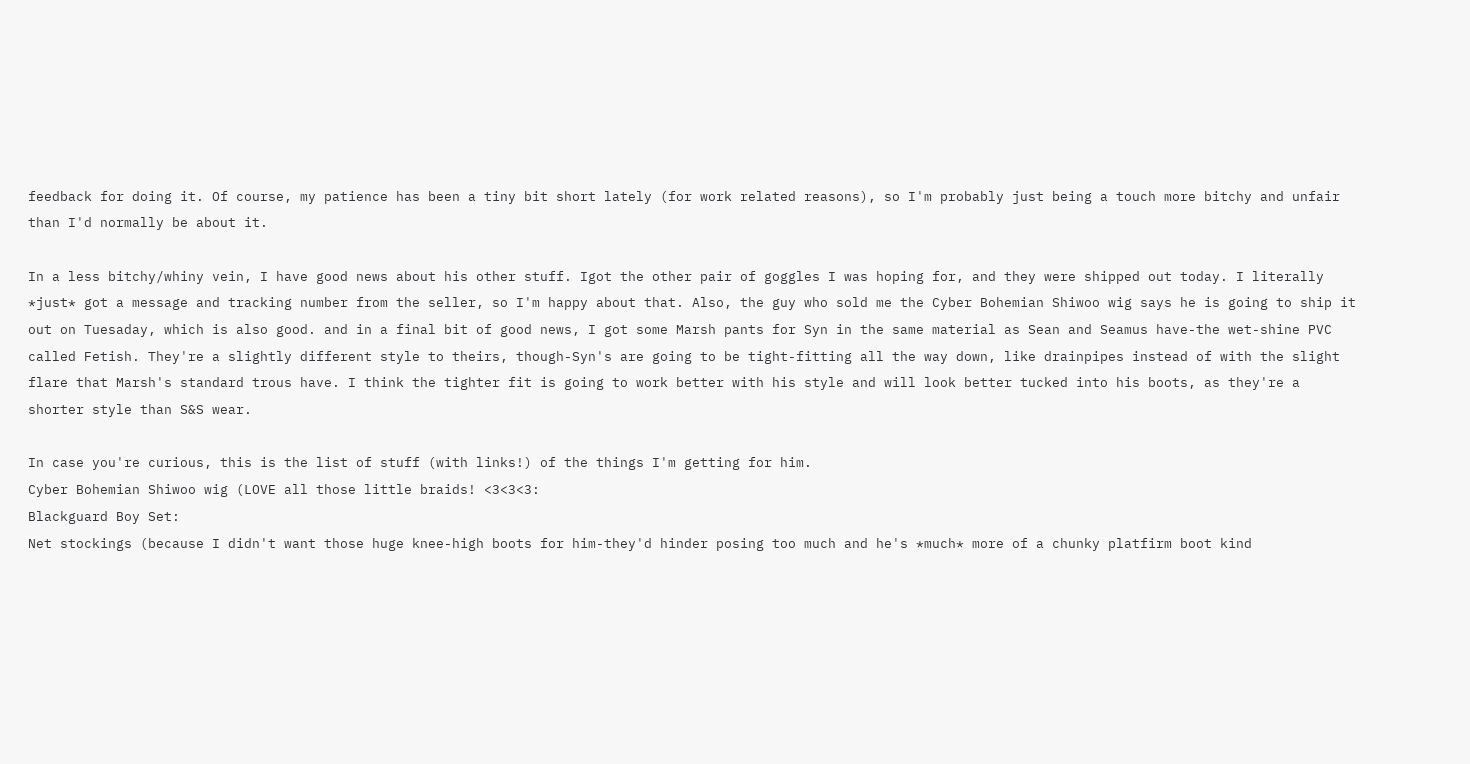feedback for doing it. Of course, my patience has been a tiny bit short lately (for work related reasons), so I'm probably just being a touch more bitchy and unfair than I'd normally be about it.

In a less bitchy/whiny vein, I have good news about his other stuff. Igot the other pair of goggles I was hoping for, and they were shipped out today. I literally *just* got a message and tracking number from the seller, so I'm happy about that. Also, the guy who sold me the Cyber Bohemian Shiwoo wig says he is going to ship it out on Tuesaday, which is also good. and in a final bit of good news, I got some Marsh pants for Syn in the same material as Sean and Seamus have-the wet-shine PVC called Fetish. They're a slightly different style to theirs, though-Syn's are going to be tight-fitting all the way down, like drainpipes instead of with the slight flare that Marsh's standard trous have. I think the tighter fit is going to work better with his style and will look better tucked into his boots, as they're a shorter style than S&S wear.

In case you're curious, this is the list of stuff (with links!) of the things I'm getting for him.
Cyber Bohemian Shiwoo wig (LOVE all those little braids! <3<3<3:
Blackguard Boy Set:
Net stockings (because I didn't want those huge knee-high boots for him-they'd hinder posing too much and he's *much* more of a chunky platfirm boot kind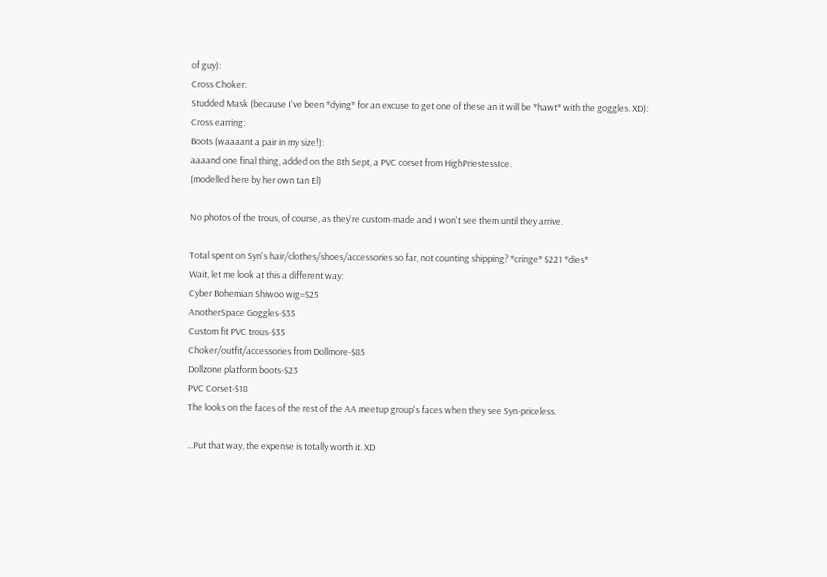of guy):
Cross Choker:
Studded Mask (because I've been *dying* for an excuse to get one of these an it will be *hawt* with the goggles. XD):
Cross earring:
Boots (waaaant a pair in my size!):
aaaand one final thing, added on the 8th Sept, a PVC corset from HighPriestessIce.
(modelled here by her own tan El)

No photos of the trous, of course, as they're custom-made and I won't see them until they arrive.

Total spent on Syn's hair/clothes/shoes/accessories so far, not counting shipping? *cringe* $221 *dies*
Wait, let me look at this a different way:
Cyber Bohemian Shiwoo wig=$25
AnotherSpace Goggles-$35
Custom fit PVC trous-$35
Choker/outfit/accessories from Dollmore-$85
Dollzone platform boots-$23
PVC Corset-$18
The looks on the faces of the rest of the AA meetup group's faces when they see Syn-priceless.

...Put that way, the expense is totally worth it. XD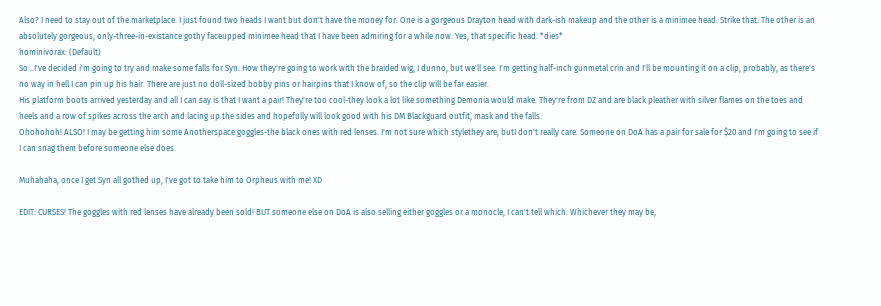Also? I need to stay out of the marketplace. I just found two heads I want but don't have the money for. One is a gorgeous Drayton head with dark-ish makeup and the other is a minimee head. Strike that. The other is an absolutely gorgeous, only-three-in-existance gothy faceupped minimee head that I have been admiring for a while now. Yes, that specific head. *dies*
hominivorax: (Default)
So...I've decided i'm going to try and make some falls for Syn. How they're going to work with the braided wig, I dunno, but we'll see. I'm getting half-inch gunmetal crin and I'll be mounting it on a clip, probably, as there's no way in hell I can pin up his hair. There are just no doll-sized bobby pins or hairpins that I know of, so the clip will be far easier.
His platform boots arrived yesterday and all I can say is that I want a pair! They're too cool-they look a lot like something Demonia would make. They're from DZ and are black pleather with silver flames on the toes and heels and a row of spikes across the arch and lacing up the sides and hopefully will look good with his DM Blackguard outfit, mask and the falls.
Ohohohoh! ALSO! I may be getting him some Anotherspace goggles-the black ones with red lenses. I'm not sure which stylethey are, butI don't really care. Someone on DoA has a pair for sale for $20 and I'm going to see if I can snag them before someone else does.

Muhahaha, once I get Syn all gothed up, I've got to take him to Orpheus with me! XD

EDIT: CURSES! The goggles with red lenses have already been sold! BUT someone else on DoA is also selling either goggles or a monocle, I can't tell which. Whichever they may be,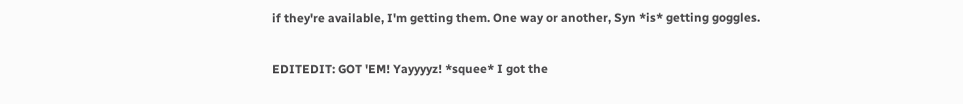if they're available, I'm getting them. One way or another, Syn *is* getting goggles.

EDITEDIT: GOT 'EM! Yayyyyz! *squee* I got the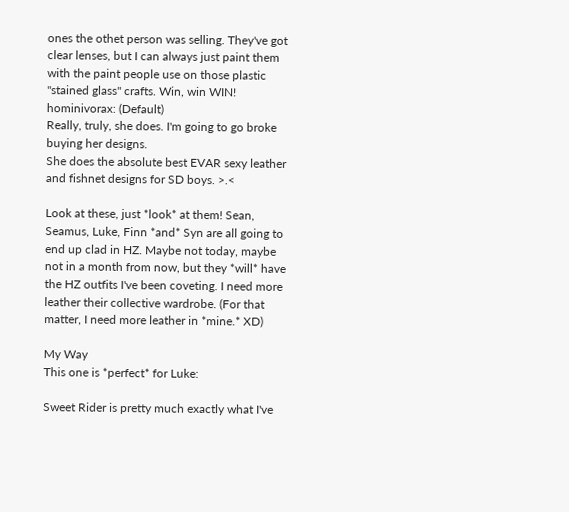ones the othet person was selling. They've got clear lenses, but I can always just paint them with the paint people use on those plastic "stained glass" crafts. Win, win WIN!
hominivorax: (Default)
Really, truly, she does. I'm going to go broke buying her designs.
She does the absolute best EVAR sexy leather and fishnet designs for SD boys. >.<

Look at these, just *look* at them! Sean, Seamus, Luke, Finn *and* Syn are all going to end up clad in HZ. Maybe not today, maybe not in a month from now, but they *will* have the HZ outfits I've been coveting. I need more leather their collective wardrobe. (For that matter, I need more leather in *mine.* XD)

My Way
This one is *perfect* for Luke:

Sweet Rider is pretty much exactly what I've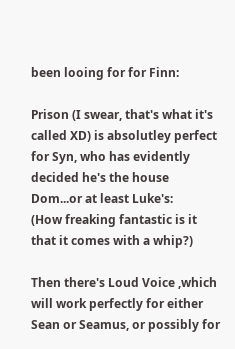been looing for for Finn:

Prison (I swear, that's what it's called XD) is absolutley perfect for Syn, who has evidently decided he's the house Dom...or at least Luke's:
(How freaking fantastic is it that it comes with a whip?)

Then there's Loud Voice ,which will work perfectly for either Sean or Seamus, or possibly for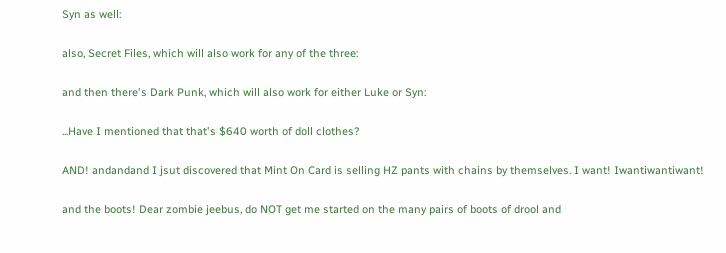Syn as well:

also, Secret Files, which will also work for any of the three:

and then there's Dark Punk, which will also work for either Luke or Syn:

...Have I mentioned that that's $640 worth of doll clothes?

AND! andandand I jsut discovered that Mint On Card is selling HZ pants with chains by themselves. I want! Iwantiwantiwant!

and the boots! Dear zombie jeebus, do NOT get me started on the many pairs of boots of drool and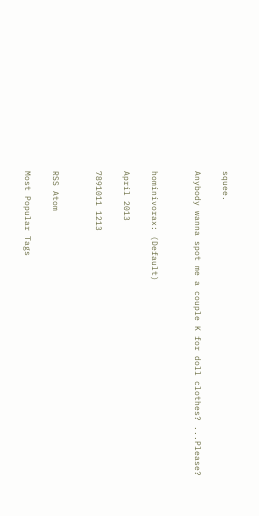squee.

Anybody wanna spot me a couple K for doll clothes? ...Please?


hominivorax: (Default)

April 2013

7891011 1213


RSS Atom

Most Popular Tags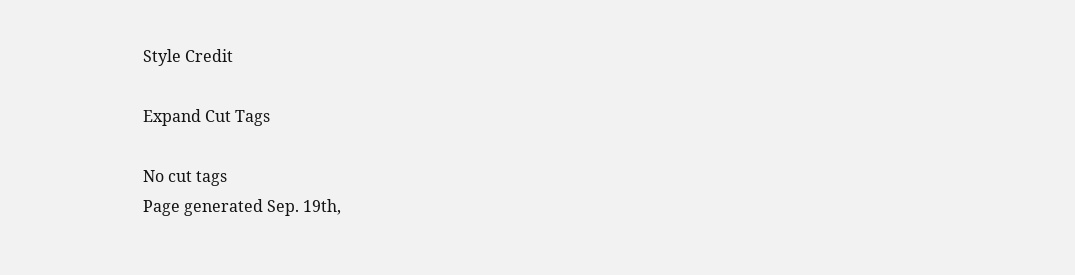Style Credit

Expand Cut Tags

No cut tags
Page generated Sep. 19th,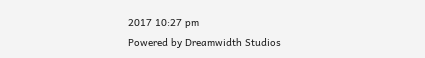2017 10:27 pm
Powered by Dreamwidth Studios